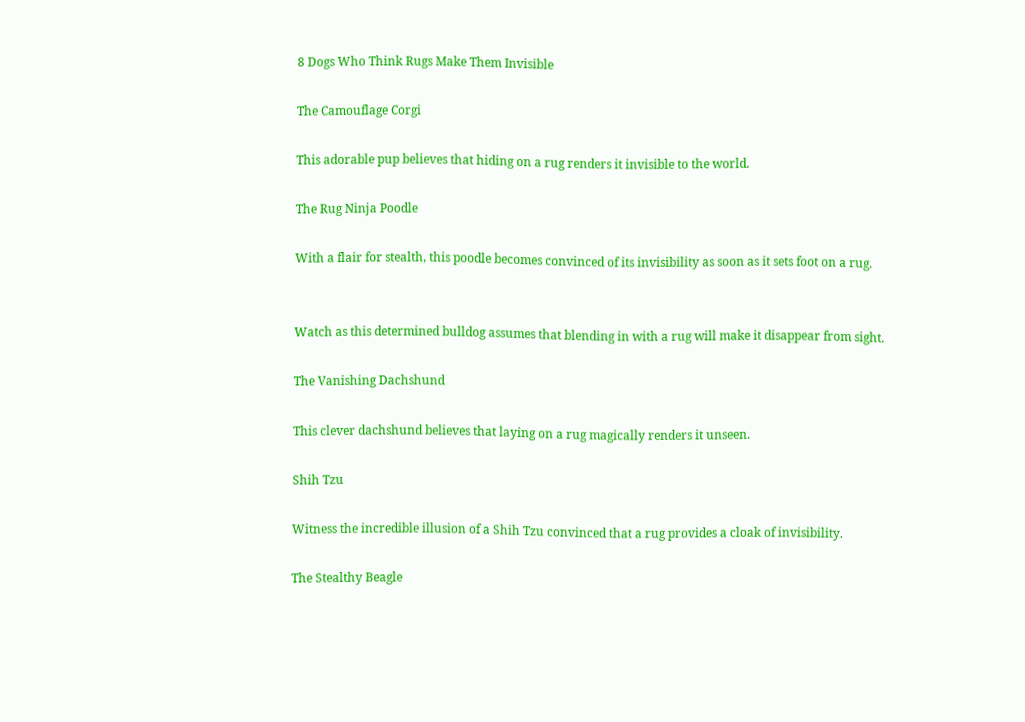8 Dogs Who Think Rugs Make Them Invisible

The Camouflage Corgi

This adorable pup believes that hiding on a rug renders it invisible to the world.

The Rug Ninja Poodle

With a flair for stealth, this poodle becomes convinced of its invisibility as soon as it sets foot on a rug.


Watch as this determined bulldog assumes that blending in with a rug will make it disappear from sight.

The Vanishing Dachshund

This clever dachshund believes that laying on a rug magically renders it unseen.

Shih Tzu

Witness the incredible illusion of a Shih Tzu convinced that a rug provides a cloak of invisibility.

The Stealthy Beagle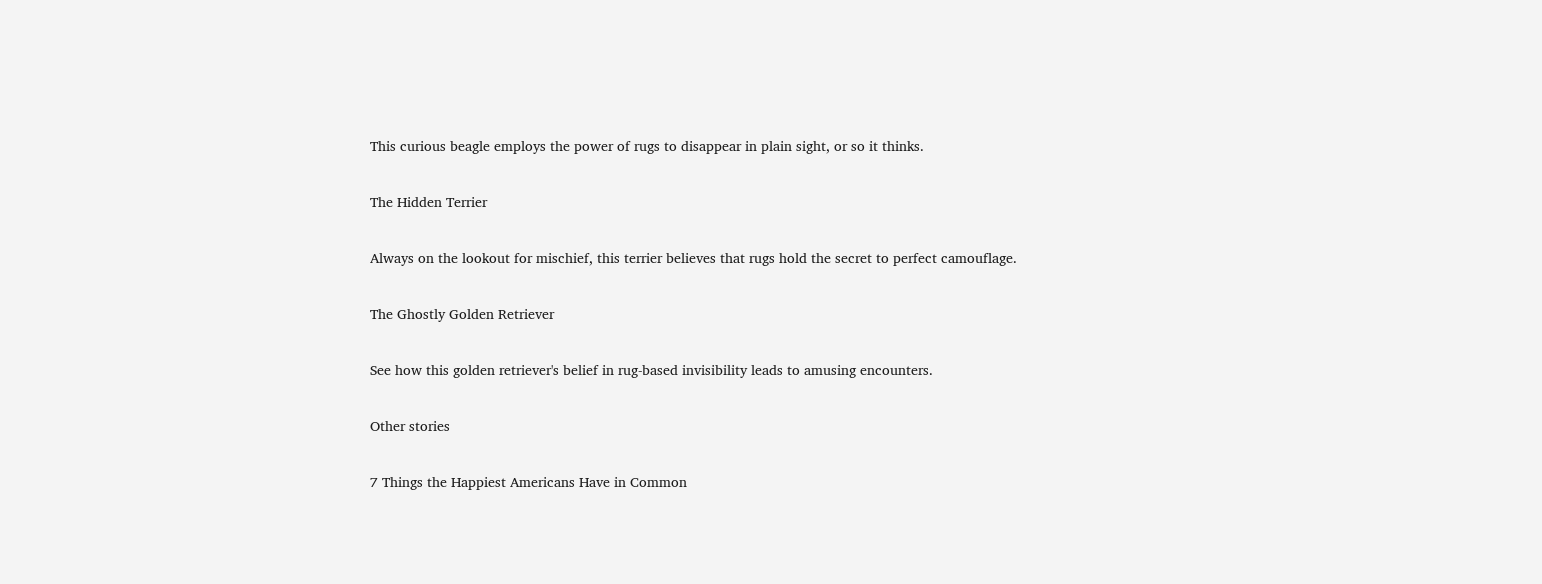This curious beagle employs the power of rugs to disappear in plain sight, or so it thinks.

The Hidden Terrier

Always on the lookout for mischief, this terrier believes that rugs hold the secret to perfect camouflage.

The Ghostly Golden Retriever

See how this golden retriever's belief in rug-based invisibility leads to amusing encounters.

Other stories

7 Things the Happiest Americans Have in Common